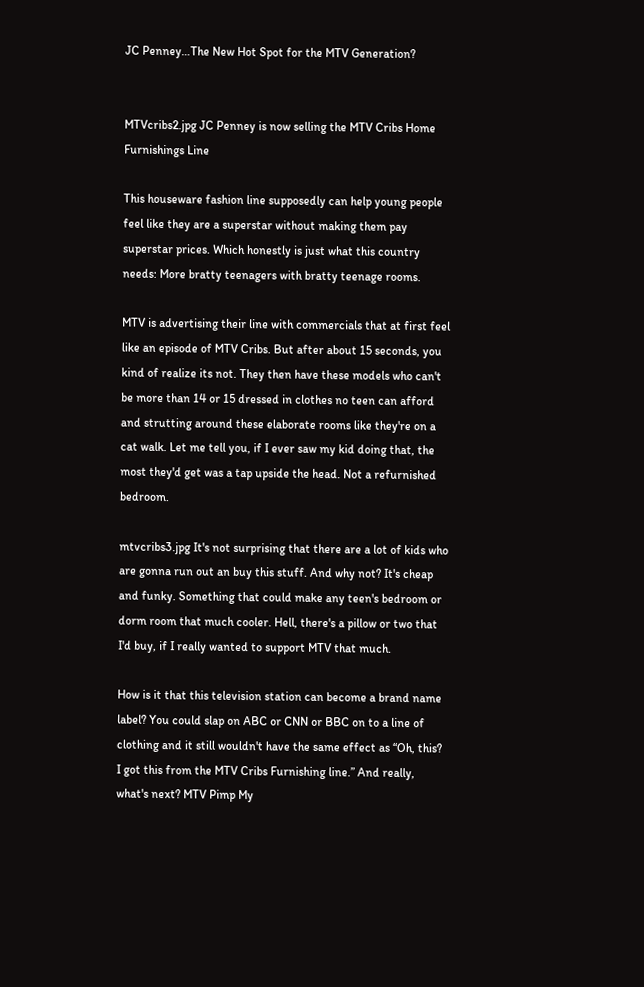JC Penney…The New Hot Spot for the MTV Generation?


MTVcribs2.jpg JC Penney is now selling the MTV Cribs Home Furnishings Line

This houseware fashion line supposedly can help young people feel like they are a superstar without making them pay superstar prices. Which honestly is just what this country needs: More bratty teenagers with bratty teenage rooms.

MTV is advertising their line with commercials that at first feel like an episode of MTV Cribs. But after about 15 seconds, you kind of realize its not. They then have these models who can't be more than 14 or 15 dressed in clothes no teen can afford and strutting around these elaborate rooms like they're on a cat walk. Let me tell you, if I ever saw my kid doing that, the most they'd get was a tap upside the head. Not a refurnished bedroom.

mtvcribs3.jpg It's not surprising that there are a lot of kids who are gonna run out an buy this stuff. And why not? It's cheap and funky. Something that could make any teen's bedroom or dorm room that much cooler. Hell, there's a pillow or two that I'd buy, if I really wanted to support MTV that much.

How is it that this television station can become a brand name label? You could slap on ABC or CNN or BBC on to a line of clothing and it still wouldn't have the same effect as “Oh, this? I got this from the MTV Cribs Furnishing line.” And really, what's next? MTV Pimp My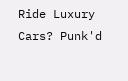Ride Luxury Cars? Punk'd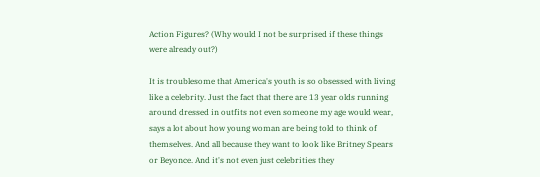Action Figures? (Why would I not be surprised if these things were already out?)

It is troublesome that America's youth is so obsessed with living like a celebrity. Just the fact that there are 13 year olds running around dressed in outfits not even someone my age would wear, says a lot about how young woman are being told to think of themselves. And all because they want to look like Britney Spears or Beyonce. And it's not even just celebrities they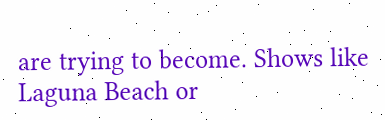are trying to become. Shows like Laguna Beach or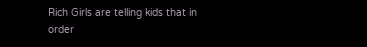Rich Girls are telling kids that in order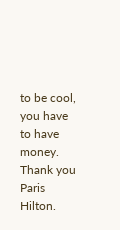to be cool, you have to have money. Thank you Paris Hilton.